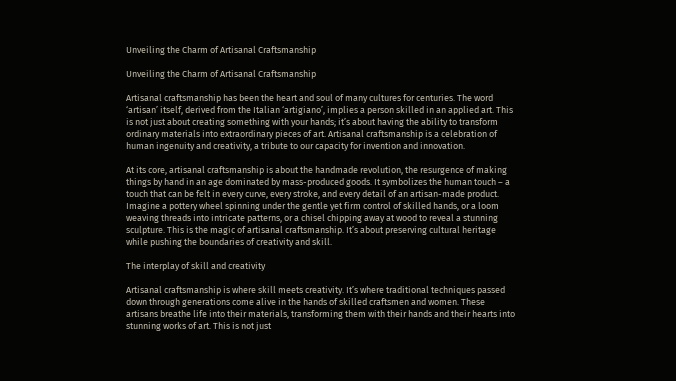Unveiling the Charm of Artisanal Craftsmanship

Unveiling the Charm of Artisanal Craftsmanship

Artisanal craftsmanship has been the heart and soul of many cultures for centuries. The word ‘artisan’ itself, derived from the Italian ‘artigiano’, implies a person skilled in an applied art. This is not just about creating something with your hands; it’s about having the ability to transform ordinary materials into extraordinary pieces of art. Artisanal craftsmanship is a celebration of human ingenuity and creativity, a tribute to our capacity for invention and innovation.

At its core, artisanal craftsmanship is about the handmade revolution, the resurgence of making things by hand in an age dominated by mass-produced goods. It symbolizes the human touch – a touch that can be felt in every curve, every stroke, and every detail of an artisan-made product. Imagine a pottery wheel spinning under the gentle yet firm control of skilled hands, or a loom weaving threads into intricate patterns, or a chisel chipping away at wood to reveal a stunning sculpture. This is the magic of artisanal craftsmanship. It’s about preserving cultural heritage while pushing the boundaries of creativity and skill.

The interplay of skill and creativity

Artisanal craftsmanship is where skill meets creativity. It’s where traditional techniques passed down through generations come alive in the hands of skilled craftsmen and women. These artisans breathe life into their materials, transforming them with their hands and their hearts into stunning works of art. This is not just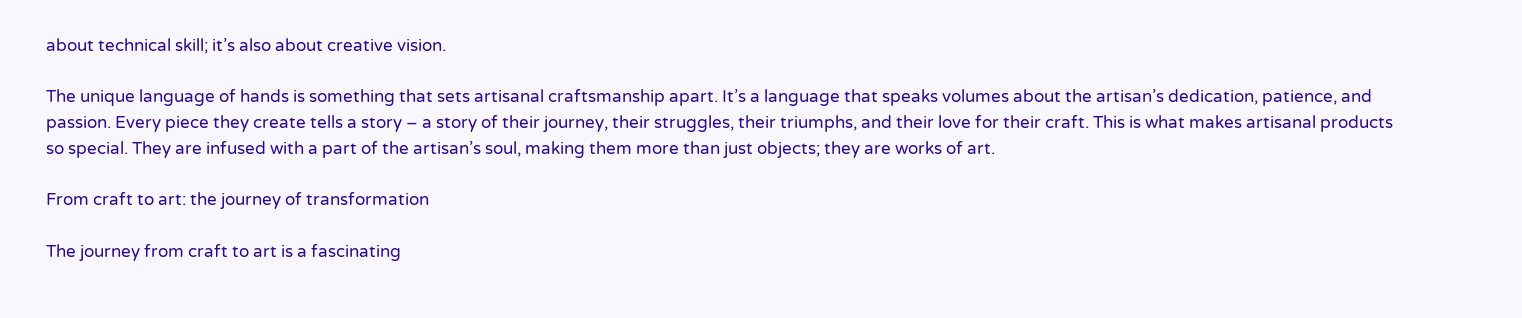about technical skill; it’s also about creative vision.

The unique language of hands is something that sets artisanal craftsmanship apart. It’s a language that speaks volumes about the artisan’s dedication, patience, and passion. Every piece they create tells a story – a story of their journey, their struggles, their triumphs, and their love for their craft. This is what makes artisanal products so special. They are infused with a part of the artisan’s soul, making them more than just objects; they are works of art.

From craft to art: the journey of transformation

The journey from craft to art is a fascinating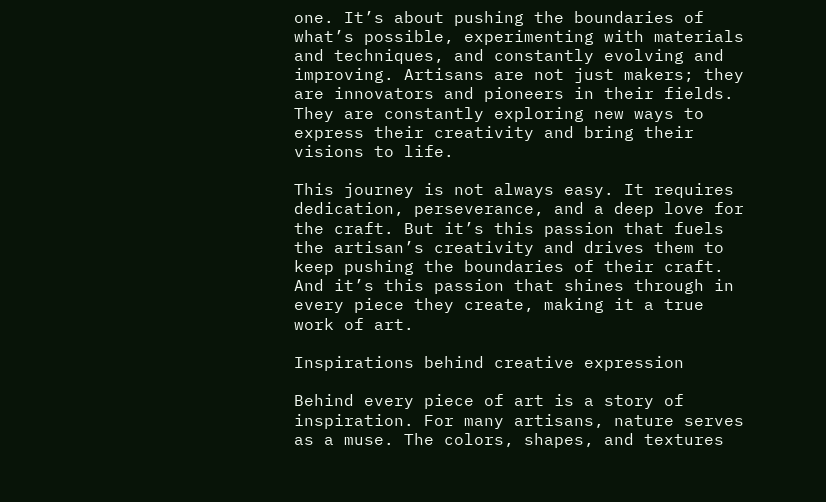one. It’s about pushing the boundaries of what’s possible, experimenting with materials and techniques, and constantly evolving and improving. Artisans are not just makers; they are innovators and pioneers in their fields. They are constantly exploring new ways to express their creativity and bring their visions to life.

This journey is not always easy. It requires dedication, perseverance, and a deep love for the craft. But it’s this passion that fuels the artisan’s creativity and drives them to keep pushing the boundaries of their craft. And it’s this passion that shines through in every piece they create, making it a true work of art.

Inspirations behind creative expression

Behind every piece of art is a story of inspiration. For many artisans, nature serves as a muse. The colors, shapes, and textures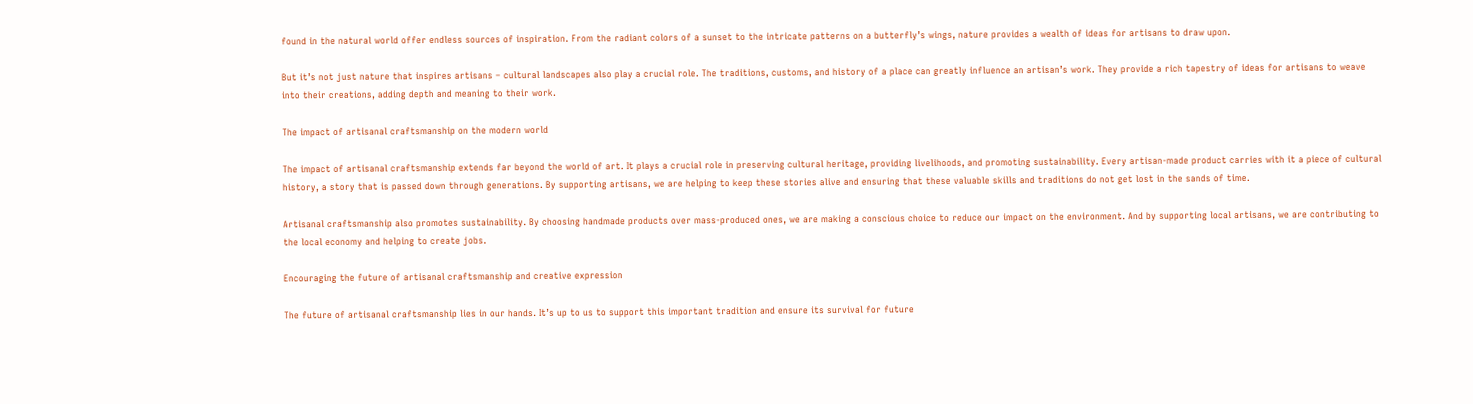found in the natural world offer endless sources of inspiration. From the radiant colors of a sunset to the intricate patterns on a butterfly’s wings, nature provides a wealth of ideas for artisans to draw upon.

But it’s not just nature that inspires artisans – cultural landscapes also play a crucial role. The traditions, customs, and history of a place can greatly influence an artisan’s work. They provide a rich tapestry of ideas for artisans to weave into their creations, adding depth and meaning to their work.

The impact of artisanal craftsmanship on the modern world

The impact of artisanal craftsmanship extends far beyond the world of art. It plays a crucial role in preserving cultural heritage, providing livelihoods, and promoting sustainability. Every artisan-made product carries with it a piece of cultural history, a story that is passed down through generations. By supporting artisans, we are helping to keep these stories alive and ensuring that these valuable skills and traditions do not get lost in the sands of time.

Artisanal craftsmanship also promotes sustainability. By choosing handmade products over mass-produced ones, we are making a conscious choice to reduce our impact on the environment. And by supporting local artisans, we are contributing to the local economy and helping to create jobs.

Encouraging the future of artisanal craftsmanship and creative expression

The future of artisanal craftsmanship lies in our hands. It’s up to us to support this important tradition and ensure its survival for future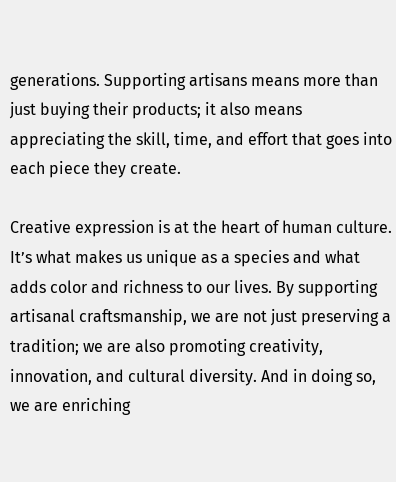generations. Supporting artisans means more than just buying their products; it also means appreciating the skill, time, and effort that goes into each piece they create.

Creative expression is at the heart of human culture. It’s what makes us unique as a species and what adds color and richness to our lives. By supporting artisanal craftsmanship, we are not just preserving a tradition; we are also promoting creativity, innovation, and cultural diversity. And in doing so, we are enriching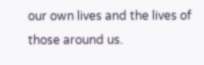our own lives and the lives of those around us.